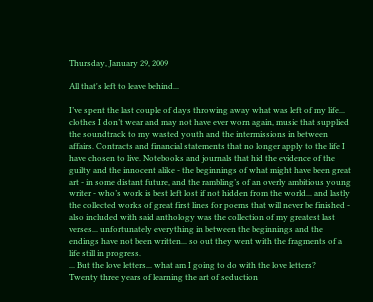Thursday, January 29, 2009

All that's left to leave behind...

I’ve spent the last couple of days throwing away what was left of my life... clothes I don’t wear and may not have ever worn again, music that supplied the soundtrack to my wasted youth and the intermissions in between affairs. Contracts and financial statements that no longer apply to the life I have chosen to live. Notebooks and journals that hid the evidence of the guilty and the innocent alike - the beginnings of what might have been great art - in some distant future, and the rambling’s of an overly ambitious young writer - who’s work is best left lost if not hidden from the world... and lastly the collected works of great first lines for poems that will never be finished - also included with said anthology was the collection of my greatest last verses... unfortunately everything in between the beginnings and the endings have not been written... so out they went with the fragments of a life still in progress.
... But the love letters... what am I going to do with the love letters?
Twenty three years of learning the art of seduction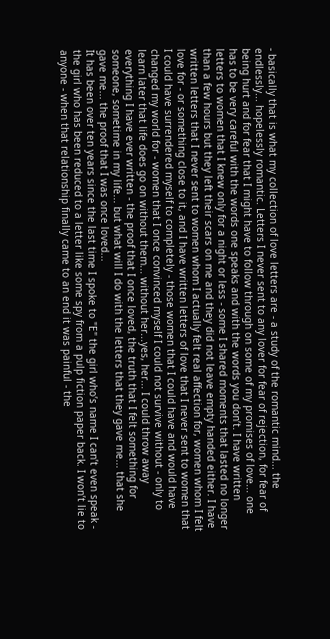- basically that is what my collection of love letters are - a study of the romantic mind... the endlessly... hopelessly romantic. Letters I never sent to any lover for fear of rejection, for fear of being hurt and for fear that I might have to follow through on some of my promises of love... one has to be very careful with the words one speaks and with the words you don’t. I have written letters to women that I knew only for a night or less - some I shared moments that lasted no longer than a few hours but they left their scars on me and they did not leave empty handed either. I have written letters that I never sent to women whom I actually felt real affection for, women whom I felt love for - or something close to it, and I have written letters of love that I never sent to women that I could have surrendered myself to completely - those women that I could have and would have changed my world for - women that I once convinced myself I could not survive without - only to learn later that life does go on without them... without her...yes, her... I could throw away everything I have ever written - the proof that I once loved, the truth that I felt something for someone, sometime in my life... but what will I do with the letters that they gave me... that she gave me... the proof that I was once loved...
It has been over ten years since the last time I spoke to "E" the girl who’s name I can’t even speak - the girl who has been reduced to a letter like some spy from a pulp fiction paper back. I won’t lie to anyone - when that relationship finally came to an end it was painful - the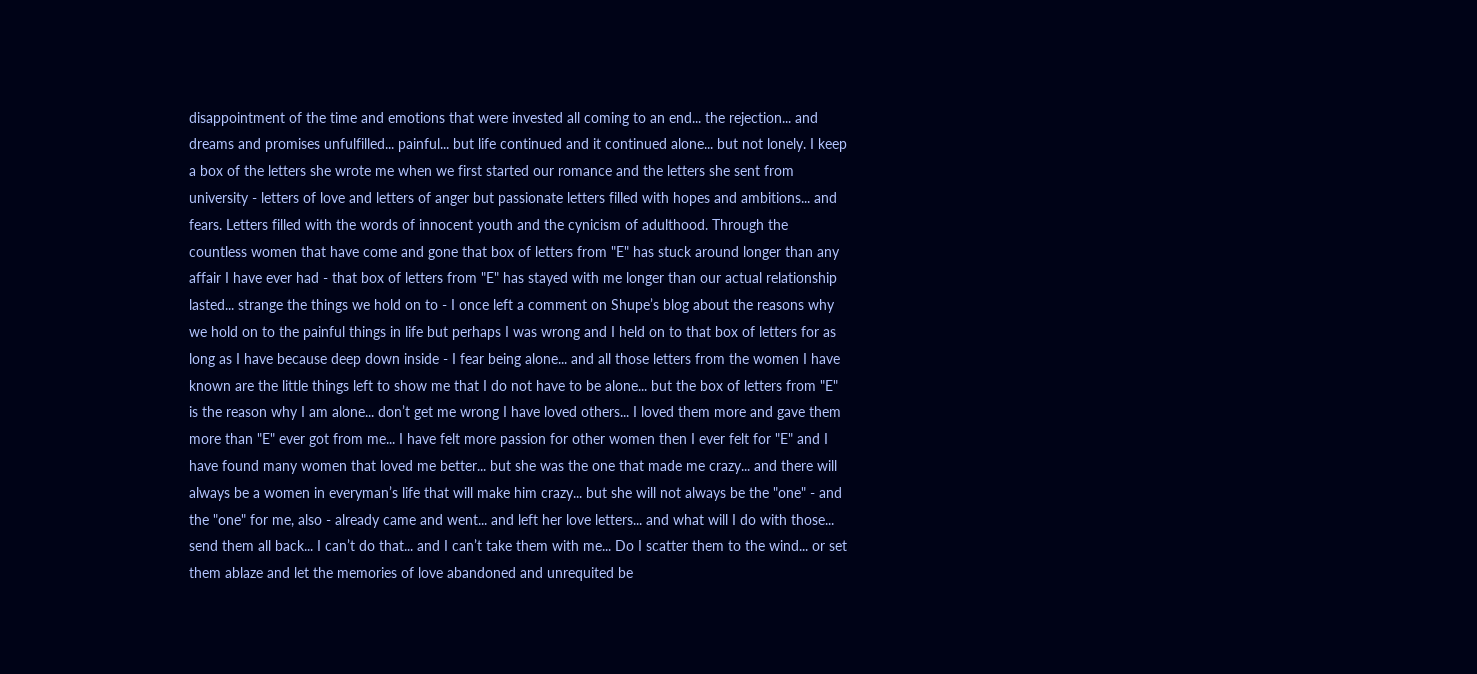disappointment of the time and emotions that were invested all coming to an end... the rejection... and dreams and promises unfulfilled... painful... but life continued and it continued alone... but not lonely. I keep a box of the letters she wrote me when we first started our romance and the letters she sent from university - letters of love and letters of anger but passionate letters filled with hopes and ambitions... and fears. Letters filled with the words of innocent youth and the cynicism of adulthood. Through the countless women that have come and gone that box of letters from "E" has stuck around longer than any affair I have ever had - that box of letters from "E" has stayed with me longer than our actual relationship lasted... strange the things we hold on to - I once left a comment on Shupe’s blog about the reasons why we hold on to the painful things in life but perhaps I was wrong and I held on to that box of letters for as long as I have because deep down inside - I fear being alone... and all those letters from the women I have known are the little things left to show me that I do not have to be alone... but the box of letters from "E" is the reason why I am alone... don’t get me wrong I have loved others... I loved them more and gave them more than "E" ever got from me... I have felt more passion for other women then I ever felt for "E" and I have found many women that loved me better... but she was the one that made me crazy... and there will always be a women in everyman’s life that will make him crazy... but she will not always be the "one" - and the "one" for me, also - already came and went... and left her love letters... and what will I do with those... send them all back... I can’t do that... and I can’t take them with me... Do I scatter them to the wind... or set them ablaze and let the memories of love abandoned and unrequited be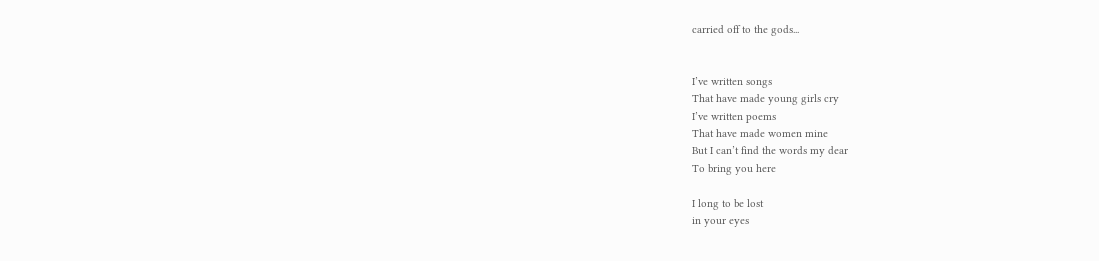carried off to the gods...


I’ve written songs
That have made young girls cry
I’ve written poems
That have made women mine
But I can’t find the words my dear
To bring you here

I long to be lost
in your eyes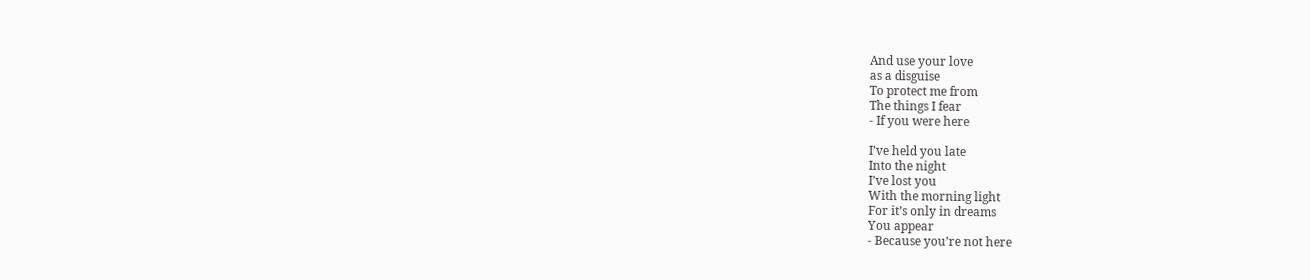And use your love
as a disguise
To protect me from
The things I fear
- If you were here

I’ve held you late
Into the night
I’ve lost you
With the morning light
For it’s only in dreams
You appear
- Because you’re not here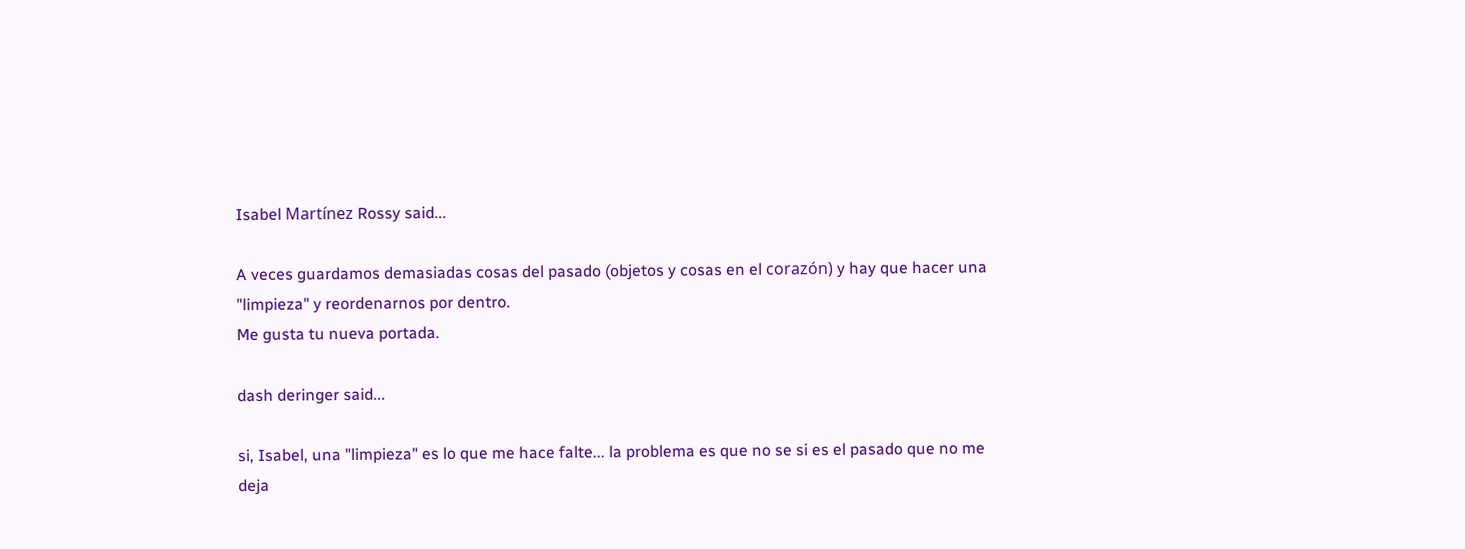Isabel Martínez Rossy said...

A veces guardamos demasiadas cosas del pasado (objetos y cosas en el corazón) y hay que hacer una "limpieza" y reordenarnos por dentro.
Me gusta tu nueva portada.

dash deringer said...

si, Isabel, una "limpieza" es lo que me hace falte... la problema es que no se si es el pasado que no me deja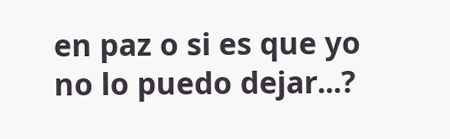en paz o si es que yo no lo puedo dejar...?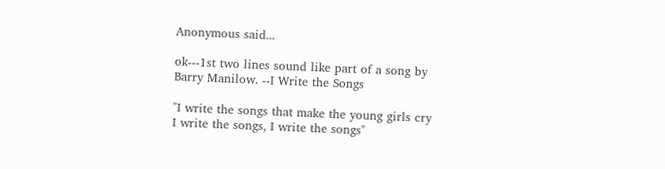Anonymous said...

ok---1st two lines sound like part of a song by Barry Manilow. --I Write the Songs

"I write the songs that make the young girls cry
I write the songs, I write the songs"